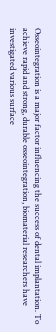Osseointegration is a major factor influencing the success of dental implantation. To achieve rapid and strong, durable osseointegration, biomaterial researchers have investigated various surface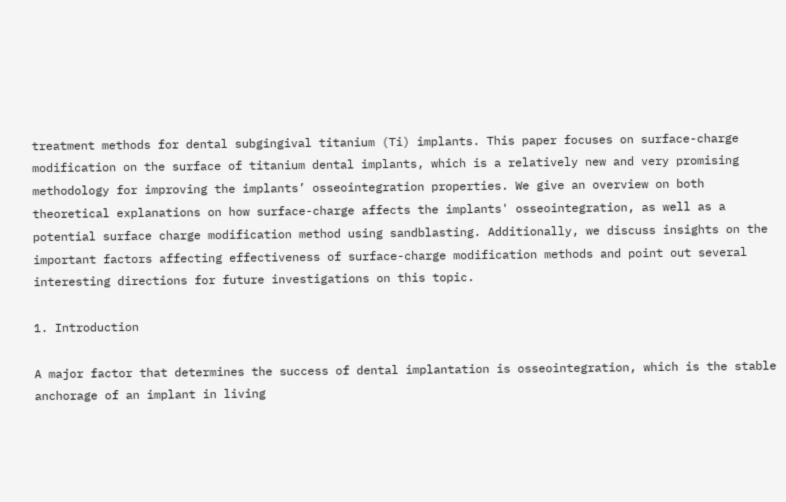treatment methods for dental subgingival titanium (Ti) implants. This paper focuses on surface-charge modification on the surface of titanium dental implants, which is a relatively new and very promising methodology for improving the implants’ osseointegration properties. We give an overview on both theoretical explanations on how surface-charge affects the implants' osseointegration, as well as a potential surface charge modification method using sandblasting. Additionally, we discuss insights on the important factors affecting effectiveness of surface-charge modification methods and point out several interesting directions for future investigations on this topic.

1. Introduction

A major factor that determines the success of dental implantation is osseointegration, which is the stable anchorage of an implant in living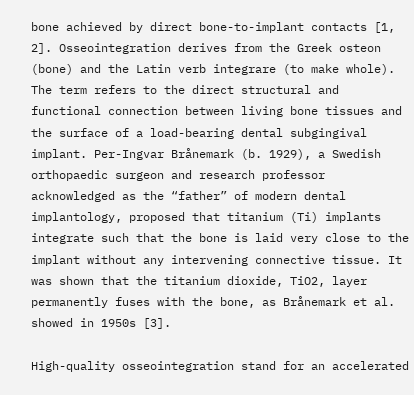bone achieved by direct bone-to-implant contacts [1, 2]. Osseointegration derives from the Greek osteon (bone) and the Latin verb integrare (to make whole). The term refers to the direct structural and functional connection between living bone tissues and the surface of a load-bearing dental subgingival implant. Per-Ingvar Brånemark (b. 1929), a Swedish orthopaedic surgeon and research professor acknowledged as the “father” of modern dental implantology, proposed that titanium (Ti) implants integrate such that the bone is laid very close to the implant without any intervening connective tissue. It was shown that the titanium dioxide, TiO2, layer permanently fuses with the bone, as Brånemark et al. showed in 1950s [3].

High-quality osseointegration stand for an accelerated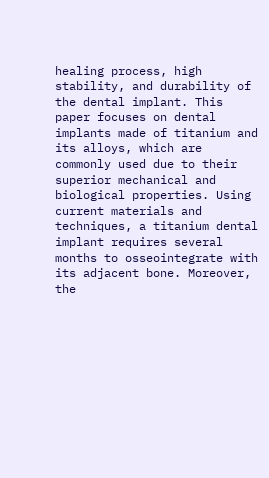healing process, high stability, and durability of the dental implant. This paper focuses on dental implants made of titanium and its alloys, which are commonly used due to their superior mechanical and biological properties. Using current materials and techniques, a titanium dental implant requires several months to osseointegrate with its adjacent bone. Moreover, the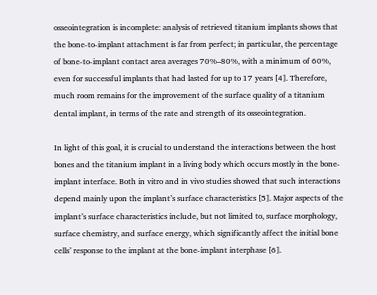osseointegration is incomplete: analysis of retrieved titanium implants shows that the bone-to-implant attachment is far from perfect; in particular, the percentage of bone-to-implant contact area averages 70%–80%, with a minimum of 60%, even for successful implants that had lasted for up to 17 years [4]. Therefore, much room remains for the improvement of the surface quality of a titanium dental implant, in terms of the rate and strength of its osseointegration.

In light of this goal, it is crucial to understand the interactions between the host bones and the titanium implant in a living body which occurs mostly in the bone-implant interface. Both in vitro and in vivo studies showed that such interactions depend mainly upon the implant’s surface characteristics [5]. Major aspects of the implant’s surface characteristics include, but not limited to, surface morphology, surface chemistry, and surface energy, which significantly affect the initial bone cells’ response to the implant at the bone-implant interphase [6].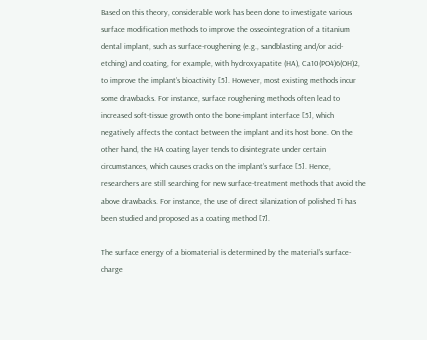Based on this theory, considerable work has been done to investigate various surface modification methods to improve the osseointegration of a titanium dental implant, such as surface-roughening (e.g., sandblasting and/or acid-etching) and coating, for example, with hydroxyapatite (HA), Ca10(PO4)6(OH)2, to improve the implant’s bioactivity [5]. However, most existing methods incur some drawbacks. For instance, surface roughening methods often lead to increased soft-tissue growth onto the bone-implant interface [5], which negatively affects the contact between the implant and its host bone. On the other hand, the HA coating layer tends to disintegrate under certain circumstances, which causes cracks on the implant’s surface [5]. Hence, researchers are still searching for new surface-treatment methods that avoid the above drawbacks. For instance, the use of direct silanization of polished Ti has been studied and proposed as a coating method [7].

The surface energy of a biomaterial is determined by the material’s surface-charge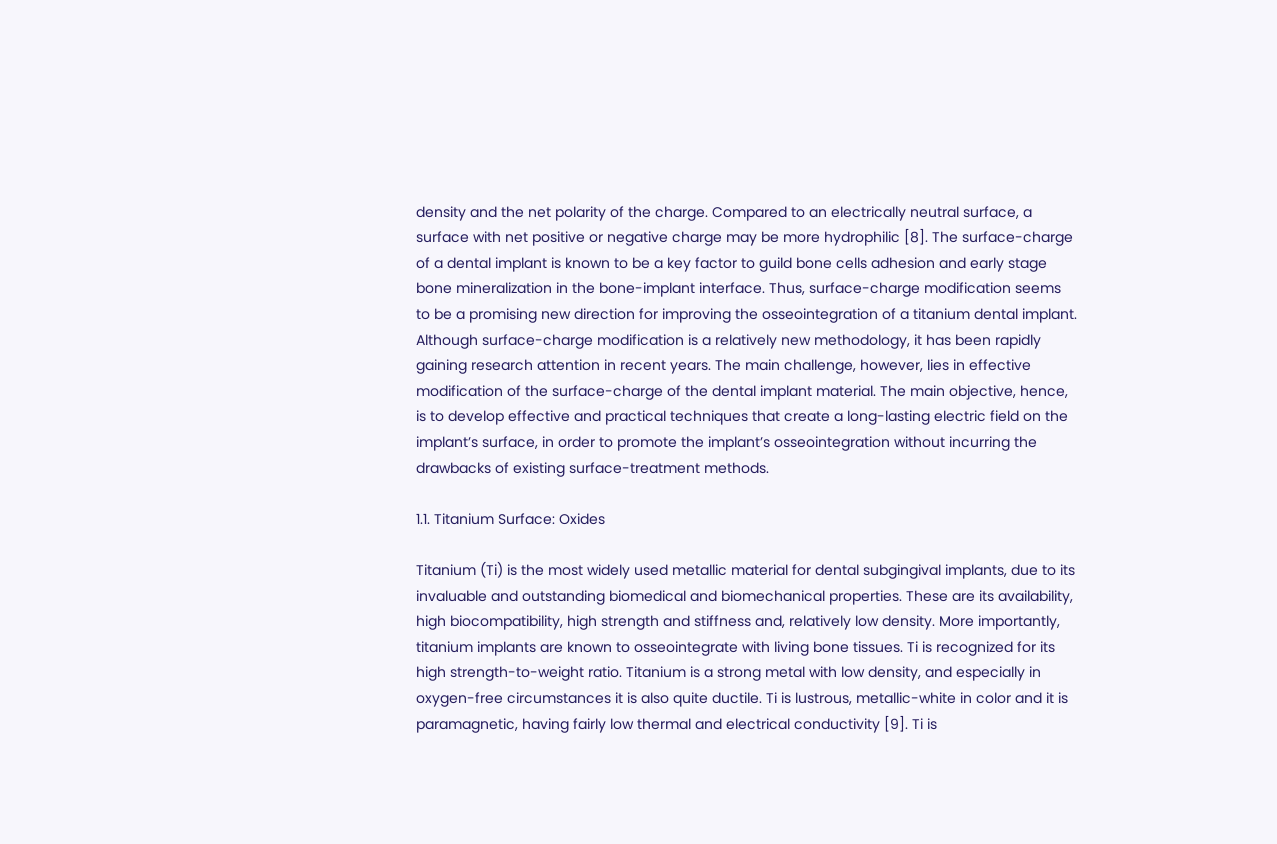density and the net polarity of the charge. Compared to an electrically neutral surface, a surface with net positive or negative charge may be more hydrophilic [8]. The surface-charge of a dental implant is known to be a key factor to guild bone cells adhesion and early stage bone mineralization in the bone-implant interface. Thus, surface-charge modification seems to be a promising new direction for improving the osseointegration of a titanium dental implant. Although surface-charge modification is a relatively new methodology, it has been rapidly gaining research attention in recent years. The main challenge, however, lies in effective modification of the surface-charge of the dental implant material. The main objective, hence, is to develop effective and practical techniques that create a long-lasting electric field on the implant’s surface, in order to promote the implant’s osseointegration without incurring the drawbacks of existing surface-treatment methods.

1.1. Titanium Surface: Oxides

Titanium (Ti) is the most widely used metallic material for dental subgingival implants, due to its invaluable and outstanding biomedical and biomechanical properties. These are its availability, high biocompatibility, high strength and stiffness and, relatively low density. More importantly, titanium implants are known to osseointegrate with living bone tissues. Ti is recognized for its high strength-to-weight ratio. Titanium is a strong metal with low density, and especially in oxygen-free circumstances it is also quite ductile. Ti is lustrous, metallic-white in color and it is paramagnetic, having fairly low thermal and electrical conductivity [9]. Ti is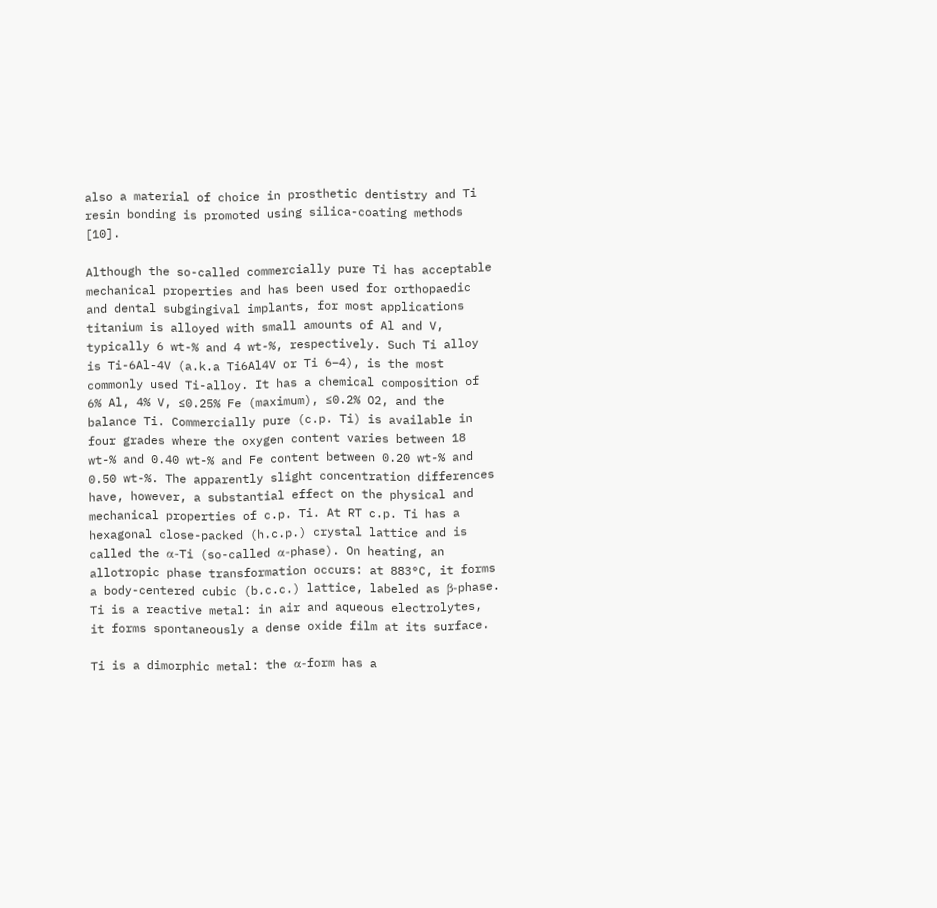also a material of choice in prosthetic dentistry and Ti resin bonding is promoted using silica-coating methods [10].

Although the so-called commercially pure Ti has acceptable mechanical properties and has been used for orthopaedic and dental subgingival implants, for most applications titanium is alloyed with small amounts of Al and V, typically 6 wt-% and 4 wt-%, respectively. Such Ti alloy is Ti-6Al-4V (a.k.a Ti6Al4V or Ti 6–4), is the most commonly used Ti-alloy. It has a chemical composition of 6% Al, 4% V, ≤0.25% Fe (maximum), ≤0.2% O2, and the balance Ti. Commercially pure (c.p. Ti) is available in four grades where the oxygen content varies between 18 wt-% and 0.40 wt-% and Fe content between 0.20 wt-% and 0.50 wt-%. The apparently slight concentration differences have, however, a substantial effect on the physical and mechanical properties of c.p. Ti. At RT c.p. Ti has a hexagonal close-packed (h.c.p.) crystal lattice and is called the α-Ti (so-called α-phase). On heating, an allotropic phase transformation occurs: at 883°C, it forms a body-centered cubic (b.c.c.) lattice, labeled as β-phase. Ti is a reactive metal: in air and aqueous electrolytes, it forms spontaneously a dense oxide film at its surface.

Ti is a dimorphic metal: the α-form has a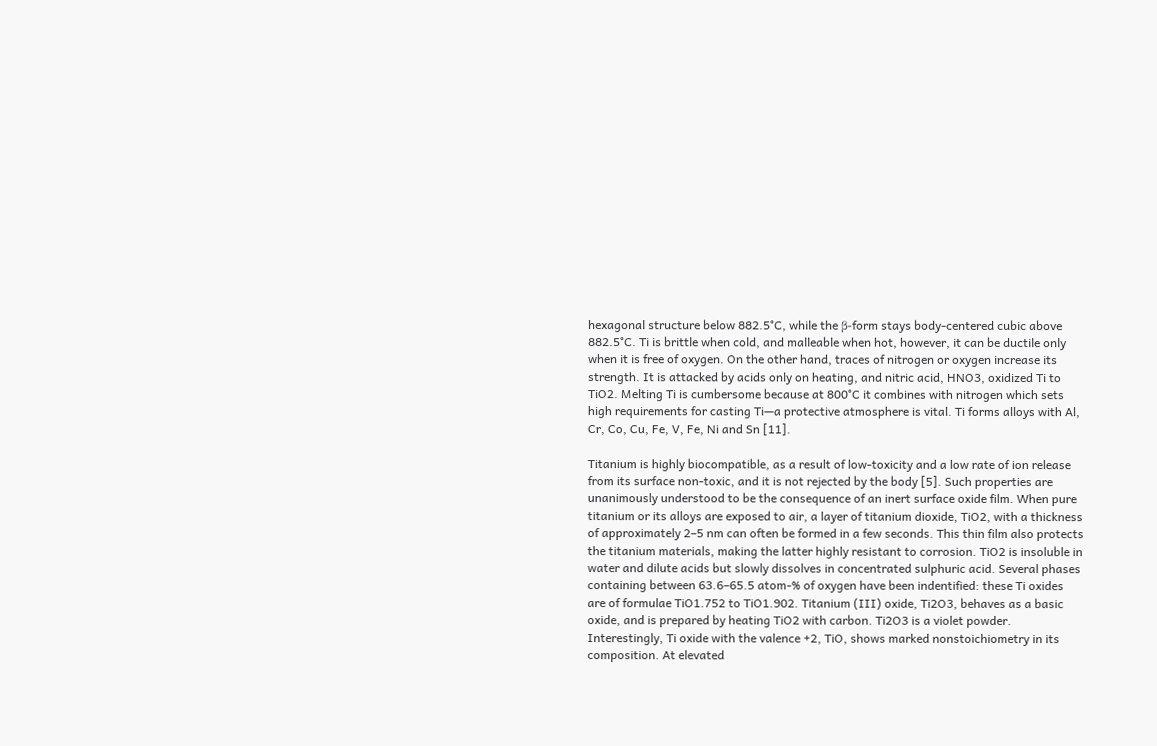hexagonal structure below 882.5°C, while the β-form stays body-centered cubic above 882.5°C. Ti is brittle when cold, and malleable when hot, however, it can be ductile only when it is free of oxygen. On the other hand, traces of nitrogen or oxygen increase its strength. It is attacked by acids only on heating, and nitric acid, HNO3, oxidized Ti to TiO2. Melting Ti is cumbersome because at 800°C it combines with nitrogen which sets high requirements for casting Ti—a protective atmosphere is vital. Ti forms alloys with Al, Cr, Co, Cu, Fe, V, Fe, Ni and Sn [11].

Titanium is highly biocompatible, as a result of low-toxicity and a low rate of ion release from its surface non-toxic, and it is not rejected by the body [5]. Such properties are unanimously understood to be the consequence of an inert surface oxide film. When pure titanium or its alloys are exposed to air, a layer of titanium dioxide, TiO2, with a thickness of approximately 2–5 nm can often be formed in a few seconds. This thin film also protects the titanium materials, making the latter highly resistant to corrosion. TiO2 is insoluble in water and dilute acids but slowly dissolves in concentrated sulphuric acid. Several phases containing between 63.6–65.5 atom-% of oxygen have been indentified: these Ti oxides are of formulae TiO1.752 to TiO1.902. Titanium (III) oxide, Ti2O3, behaves as a basic oxide, and is prepared by heating TiO2 with carbon. Ti2O3 is a violet powder. Interestingly, Ti oxide with the valence +2, TiO, shows marked nonstoichiometry in its composition. At elevated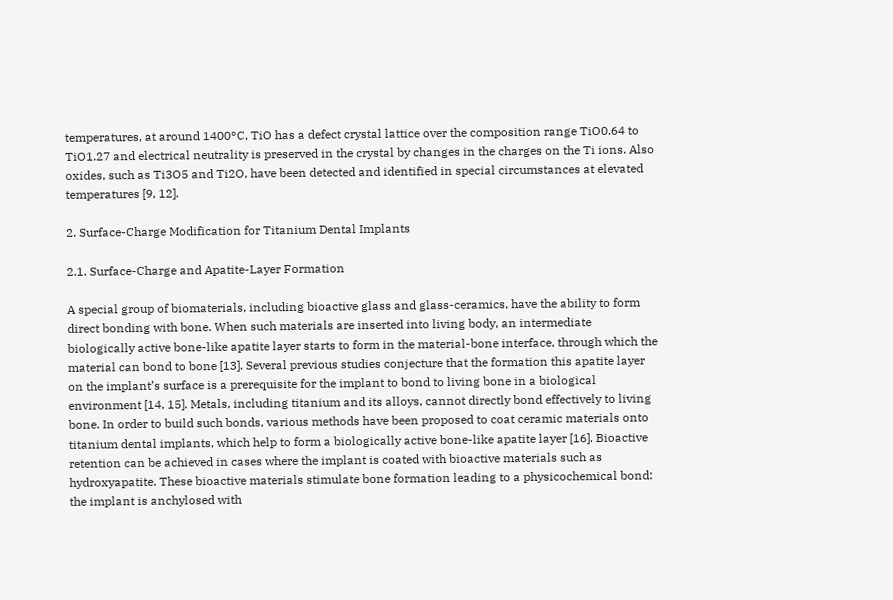temperatures, at around 1400°C, TiO has a defect crystal lattice over the composition range TiO0.64 to TiO1.27 and electrical neutrality is preserved in the crystal by changes in the charges on the Ti ions. Also oxides, such as Ti3O5 and Ti2O, have been detected and identified in special circumstances at elevated temperatures [9, 12].

2. Surface-Charge Modification for Titanium Dental Implants

2.1. Surface-Charge and Apatite-Layer Formation

A special group of biomaterials, including bioactive glass and glass-ceramics, have the ability to form direct bonding with bone. When such materials are inserted into living body, an intermediate biologically active bone-like apatite layer starts to form in the material-bone interface, through which the material can bond to bone [13]. Several previous studies conjecture that the formation this apatite layer on the implant’s surface is a prerequisite for the implant to bond to living bone in a biological environment [14, 15]. Metals, including titanium and its alloys, cannot directly bond effectively to living bone. In order to build such bonds, various methods have been proposed to coat ceramic materials onto titanium dental implants, which help to form a biologically active bone-like apatite layer [16]. Bioactive retention can be achieved in cases where the implant is coated with bioactive materials such as hydroxyapatite. These bioactive materials stimulate bone formation leading to a physicochemical bond: the implant is anchylosed with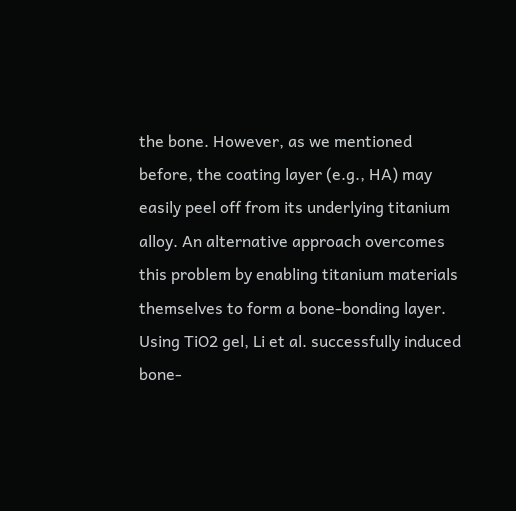the bone. However, as we mentioned before, the coating layer (e.g., HA) may easily peel off from its underlying titanium alloy. An alternative approach overcomes this problem by enabling titanium materials themselves to form a bone-bonding layer. Using TiO2 gel, Li et al. successfully induced bone-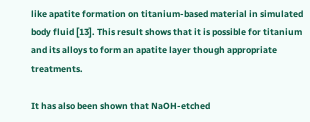like apatite formation on titanium-based material in simulated body fluid [13]. This result shows that it is possible for titanium and its alloys to form an apatite layer though appropriate treatments.

It has also been shown that NaOH-etched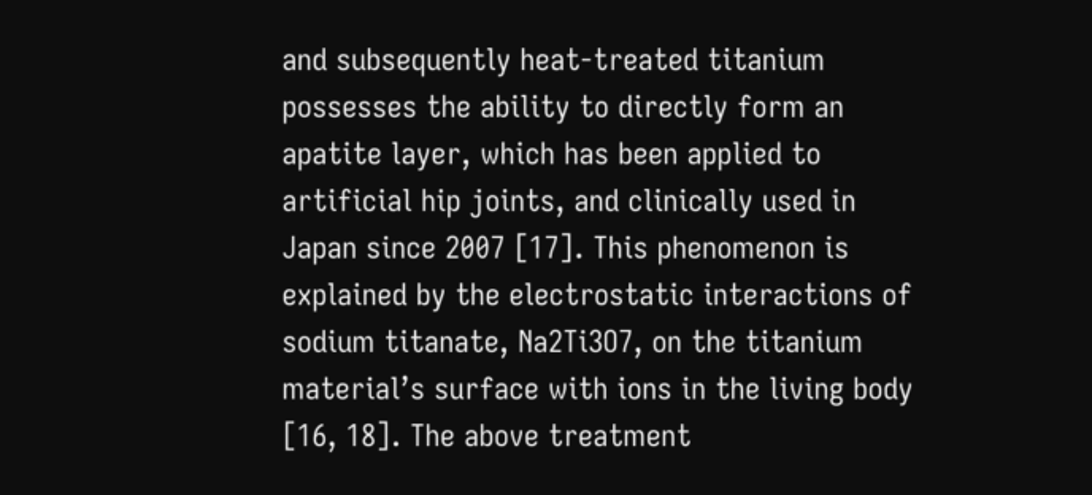and subsequently heat-treated titanium possesses the ability to directly form an apatite layer, which has been applied to artificial hip joints, and clinically used in Japan since 2007 [17]. This phenomenon is explained by the electrostatic interactions of sodium titanate, Na2Ti3O7, on the titanium material’s surface with ions in the living body [16, 18]. The above treatment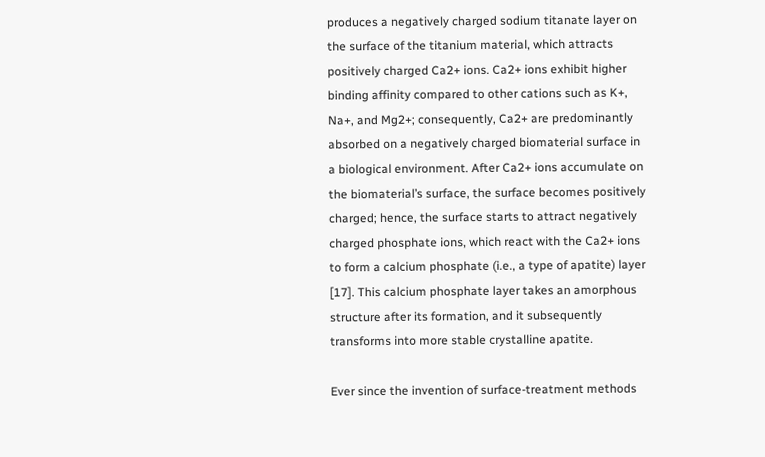produces a negatively charged sodium titanate layer on the surface of the titanium material, which attracts positively charged Ca2+ ions. Ca2+ ions exhibit higher binding affinity compared to other cations such as K+, Na+, and Mg2+; consequently, Ca2+ are predominantly absorbed on a negatively charged biomaterial surface in a biological environment. After Ca2+ ions accumulate on the biomaterial’s surface, the surface becomes positively charged; hence, the surface starts to attract negatively charged phosphate ions, which react with the Ca2+ ions to form a calcium phosphate (i.e., a type of apatite) layer [17]. This calcium phosphate layer takes an amorphous structure after its formation, and it subsequently transforms into more stable crystalline apatite.

Ever since the invention of surface-treatment methods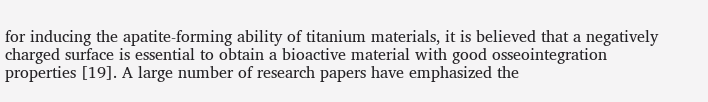for inducing the apatite-forming ability of titanium materials, it is believed that a negatively charged surface is essential to obtain a bioactive material with good osseointegration properties [19]. A large number of research papers have emphasized the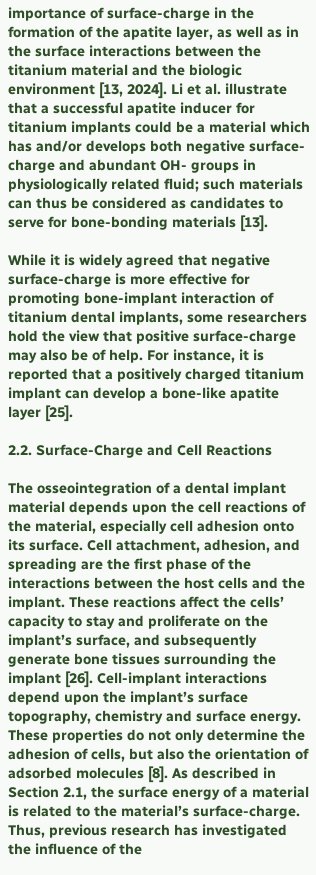importance of surface-charge in the formation of the apatite layer, as well as in the surface interactions between the titanium material and the biologic environment [13, 2024]. Li et al. illustrate that a successful apatite inducer for titanium implants could be a material which has and/or develops both negative surface-charge and abundant OH- groups in physiologically related fluid; such materials can thus be considered as candidates to serve for bone-bonding materials [13].

While it is widely agreed that negative surface-charge is more effective for promoting bone-implant interaction of titanium dental implants, some researchers hold the view that positive surface-charge may also be of help. For instance, it is reported that a positively charged titanium implant can develop a bone-like apatite layer [25].

2.2. Surface-Charge and Cell Reactions

The osseointegration of a dental implant material depends upon the cell reactions of the material, especially cell adhesion onto its surface. Cell attachment, adhesion, and spreading are the first phase of the interactions between the host cells and the implant. These reactions affect the cells’ capacity to stay and proliferate on the implant’s surface, and subsequently generate bone tissues surrounding the implant [26]. Cell-implant interactions depend upon the implant’s surface topography, chemistry and surface energy. These properties do not only determine the adhesion of cells, but also the orientation of adsorbed molecules [8]. As described in Section 2.1, the surface energy of a material is related to the material’s surface-charge. Thus, previous research has investigated the influence of the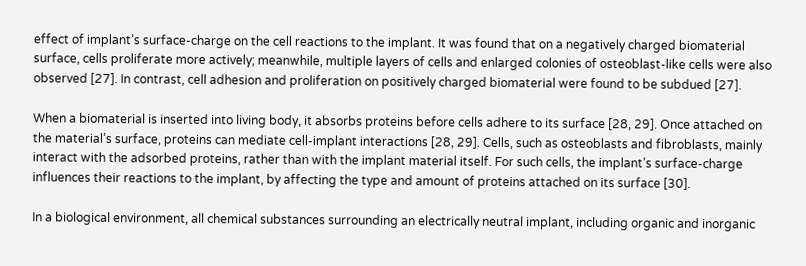effect of implant’s surface-charge on the cell reactions to the implant. It was found that on a negatively charged biomaterial surface, cells proliferate more actively; meanwhile, multiple layers of cells and enlarged colonies of osteoblast-like cells were also observed [27]. In contrast, cell adhesion and proliferation on positively charged biomaterial were found to be subdued [27].

When a biomaterial is inserted into living body, it absorbs proteins before cells adhere to its surface [28, 29]. Once attached on the material’s surface, proteins can mediate cell-implant interactions [28, 29]. Cells, such as osteoblasts and fibroblasts, mainly interact with the adsorbed proteins, rather than with the implant material itself. For such cells, the implant’s surface-charge influences their reactions to the implant, by affecting the type and amount of proteins attached on its surface [30].

In a biological environment, all chemical substances surrounding an electrically neutral implant, including organic and inorganic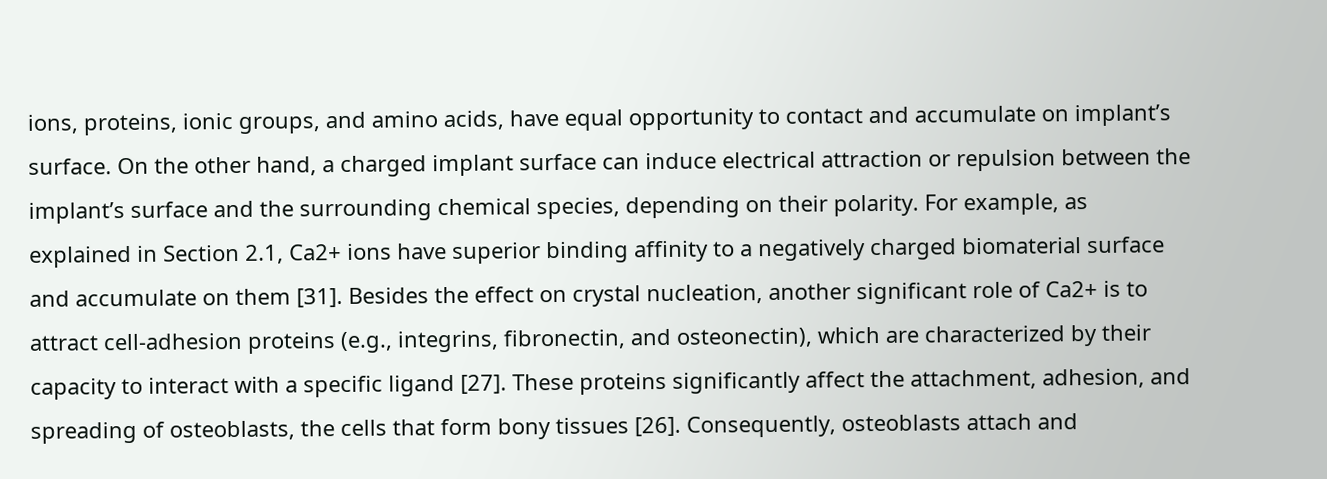ions, proteins, ionic groups, and amino acids, have equal opportunity to contact and accumulate on implant’s surface. On the other hand, a charged implant surface can induce electrical attraction or repulsion between the implant’s surface and the surrounding chemical species, depending on their polarity. For example, as explained in Section 2.1, Ca2+ ions have superior binding affinity to a negatively charged biomaterial surface and accumulate on them [31]. Besides the effect on crystal nucleation, another significant role of Ca2+ is to attract cell-adhesion proteins (e.g., integrins, fibronectin, and osteonectin), which are characterized by their capacity to interact with a specific ligand [27]. These proteins significantly affect the attachment, adhesion, and spreading of osteoblasts, the cells that form bony tissues [26]. Consequently, osteoblasts attach and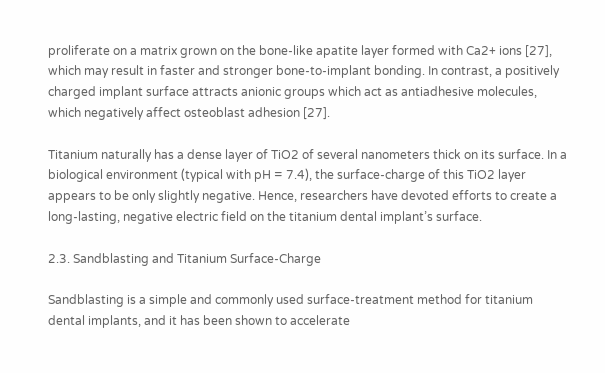proliferate on a matrix grown on the bone-like apatite layer formed with Ca2+ ions [27], which may result in faster and stronger bone-to-implant bonding. In contrast, a positively charged implant surface attracts anionic groups which act as antiadhesive molecules, which negatively affect osteoblast adhesion [27].

Titanium naturally has a dense layer of TiO2 of several nanometers thick on its surface. In a biological environment (typical with pH = 7.4), the surface-charge of this TiO2 layer appears to be only slightly negative. Hence, researchers have devoted efforts to create a long-lasting, negative electric field on the titanium dental implant’s surface.

2.3. Sandblasting and Titanium Surface-Charge

Sandblasting is a simple and commonly used surface-treatment method for titanium dental implants, and it has been shown to accelerate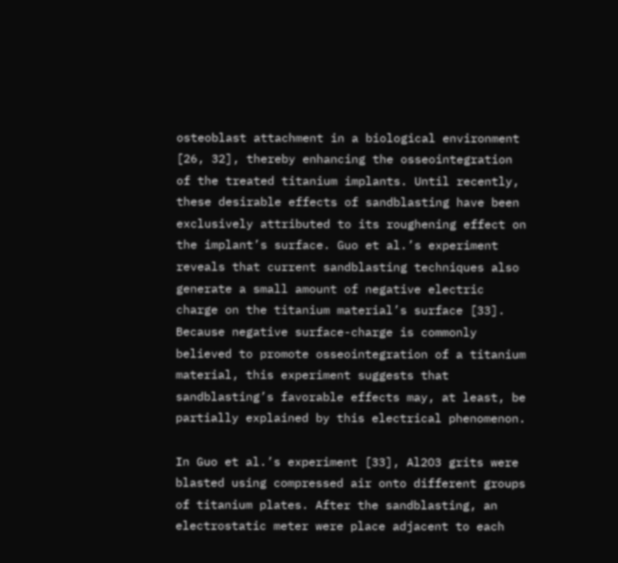osteoblast attachment in a biological environment [26, 32], thereby enhancing the osseointegration of the treated titanium implants. Until recently, these desirable effects of sandblasting have been exclusively attributed to its roughening effect on the implant’s surface. Guo et al.’s experiment reveals that current sandblasting techniques also generate a small amount of negative electric charge on the titanium material’s surface [33]. Because negative surface-charge is commonly believed to promote osseointegration of a titanium material, this experiment suggests that sandblasting’s favorable effects may, at least, be partially explained by this electrical phenomenon.

In Guo et al.’s experiment [33], Al2O3 grits were blasted using compressed air onto different groups of titanium plates. After the sandblasting, an electrostatic meter were place adjacent to each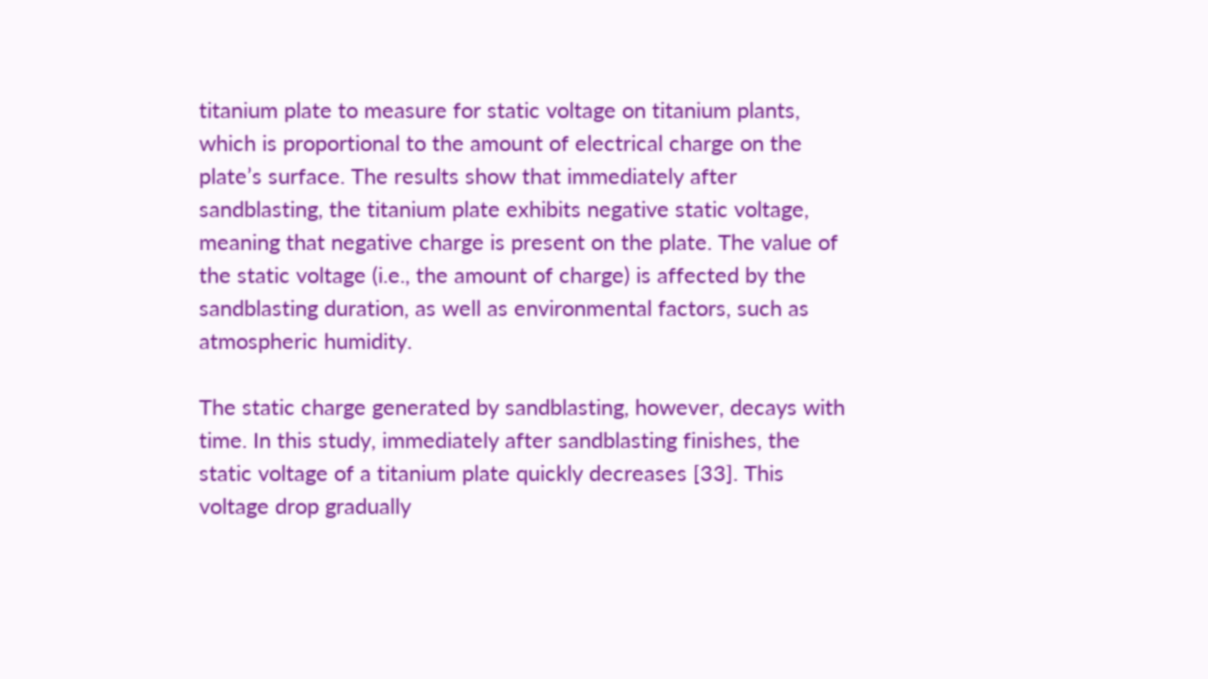titanium plate to measure for static voltage on titanium plants, which is proportional to the amount of electrical charge on the plate’s surface. The results show that immediately after sandblasting, the titanium plate exhibits negative static voltage, meaning that negative charge is present on the plate. The value of the static voltage (i.e., the amount of charge) is affected by the sandblasting duration, as well as environmental factors, such as atmospheric humidity.

The static charge generated by sandblasting, however, decays with time. In this study, immediately after sandblasting finishes, the static voltage of a titanium plate quickly decreases [33]. This voltage drop gradually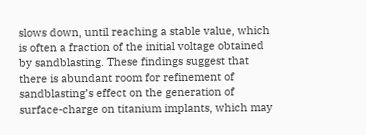slows down, until reaching a stable value, which is often a fraction of the initial voltage obtained by sandblasting. These findings suggest that there is abundant room for refinement of sandblasting’s effect on the generation of surface-charge on titanium implants, which may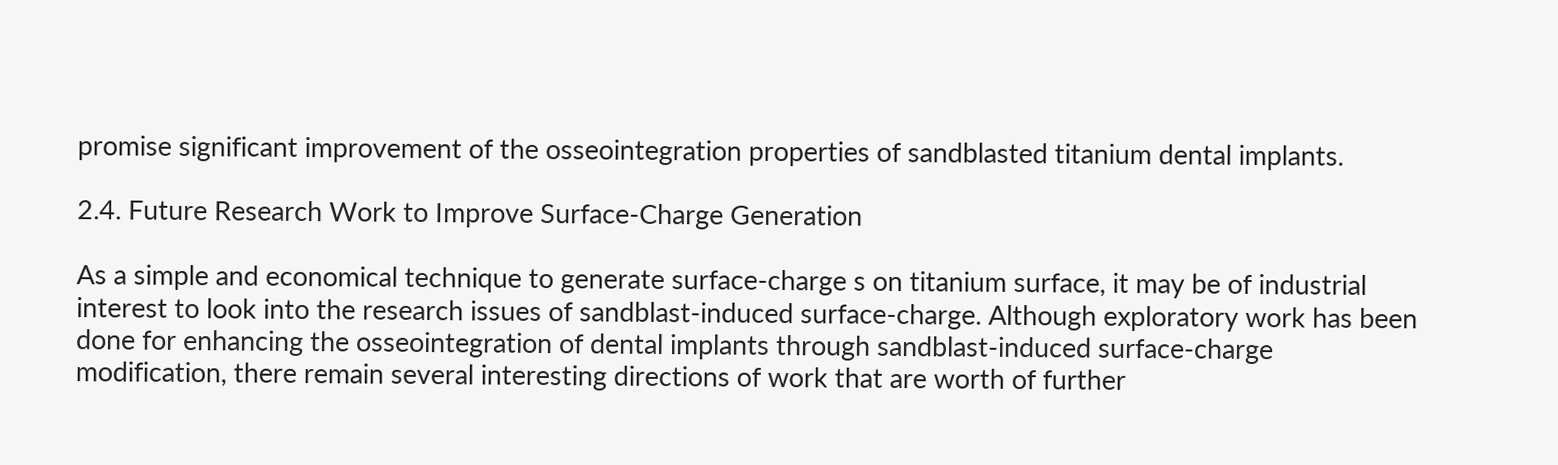promise significant improvement of the osseointegration properties of sandblasted titanium dental implants.

2.4. Future Research Work to Improve Surface-Charge Generation

As a simple and economical technique to generate surface-charge s on titanium surface, it may be of industrial interest to look into the research issues of sandblast-induced surface-charge. Although exploratory work has been done for enhancing the osseointegration of dental implants through sandblast-induced surface-charge modification, there remain several interesting directions of work that are worth of further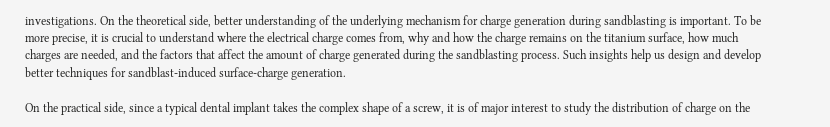investigations. On the theoretical side, better understanding of the underlying mechanism for charge generation during sandblasting is important. To be more precise, it is crucial to understand where the electrical charge comes from, why and how the charge remains on the titanium surface, how much charges are needed, and the factors that affect the amount of charge generated during the sandblasting process. Such insights help us design and develop better techniques for sandblast-induced surface-charge generation.

On the practical side, since a typical dental implant takes the complex shape of a screw, it is of major interest to study the distribution of charge on the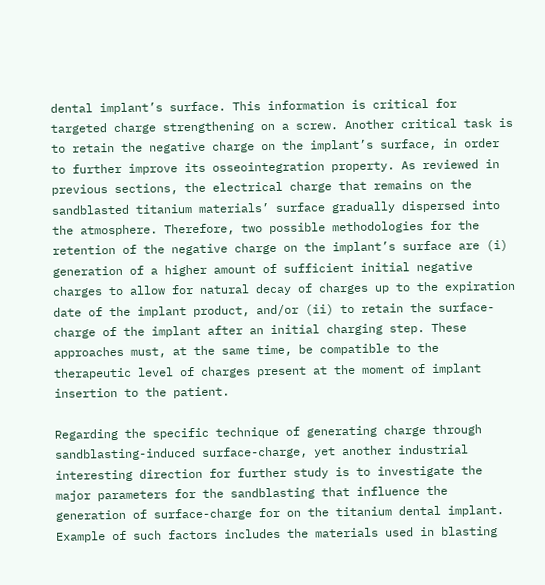dental implant’s surface. This information is critical for targeted charge strengthening on a screw. Another critical task is to retain the negative charge on the implant’s surface, in order to further improve its osseointegration property. As reviewed in previous sections, the electrical charge that remains on the sandblasted titanium materials’ surface gradually dispersed into the atmosphere. Therefore, two possible methodologies for the retention of the negative charge on the implant’s surface are (i) generation of a higher amount of sufficient initial negative charges to allow for natural decay of charges up to the expiration date of the implant product, and/or (ii) to retain the surface-charge of the implant after an initial charging step. These approaches must, at the same time, be compatible to the therapeutic level of charges present at the moment of implant insertion to the patient.

Regarding the specific technique of generating charge through sandblasting-induced surface-charge, yet another industrial interesting direction for further study is to investigate the major parameters for the sandblasting that influence the generation of surface-charge for on the titanium dental implant. Example of such factors includes the materials used in blasting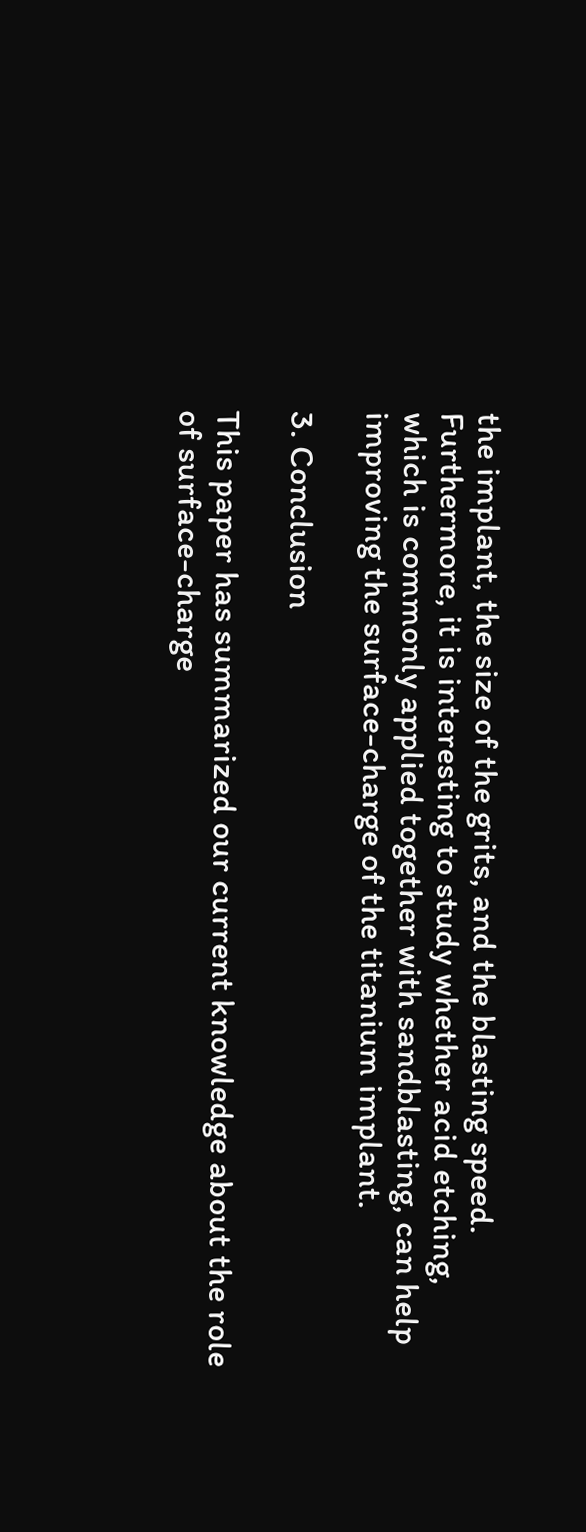the implant, the size of the grits, and the blasting speed. Furthermore, it is interesting to study whether acid etching, which is commonly applied together with sandblasting, can help improving the surface-charge of the titanium implant.

3. Conclusion

This paper has summarized our current knowledge about the role of surface-charge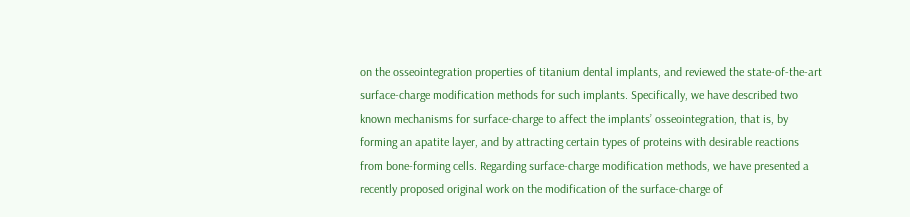on the osseointegration properties of titanium dental implants, and reviewed the state-of-the-art surface-charge modification methods for such implants. Specifically, we have described two known mechanisms for surface-charge to affect the implants’ osseointegration, that is, by forming an apatite layer, and by attracting certain types of proteins with desirable reactions from bone-forming cells. Regarding surface-charge modification methods, we have presented a recently proposed original work on the modification of the surface-charge of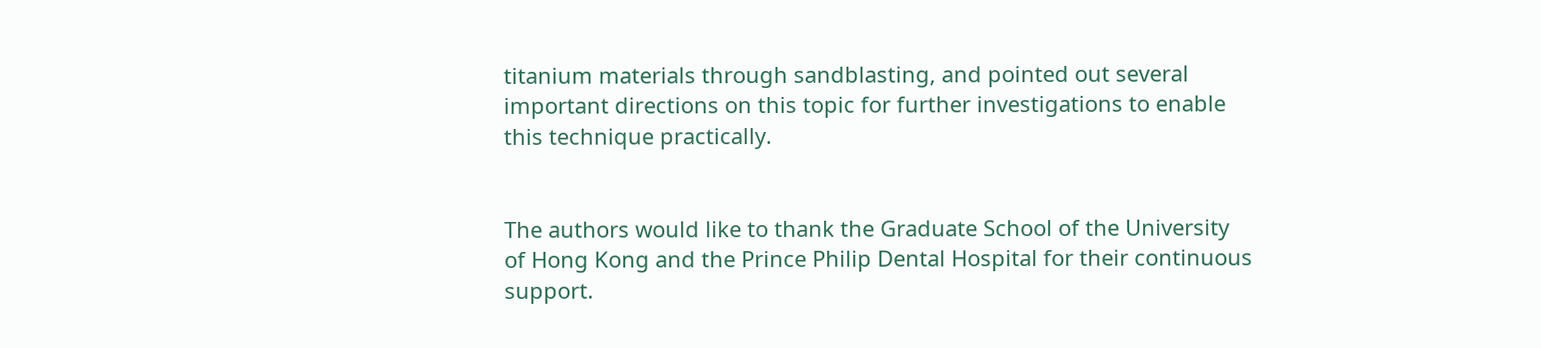titanium materials through sandblasting, and pointed out several important directions on this topic for further investigations to enable this technique practically.


The authors would like to thank the Graduate School of the University of Hong Kong and the Prince Philip Dental Hospital for their continuous support.